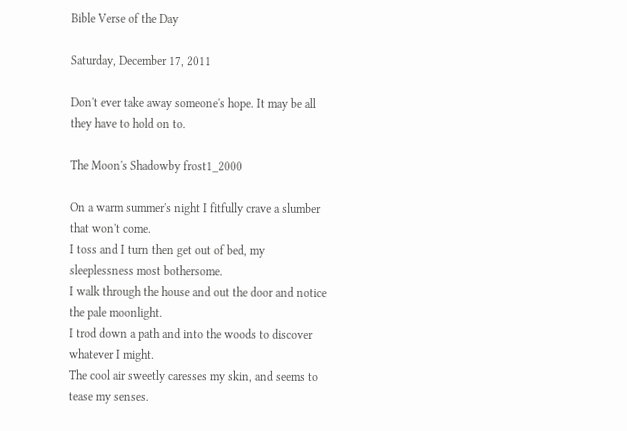Bible Verse of the Day

Saturday, December 17, 2011

Don't ever take away someone's hope. It may be all they have to hold on to.

The Moon's Shadowby frost1_2000

On a warm summer's night I fitfully crave a slumber that won't come.
I toss and I turn then get out of bed, my sleeplessness most bothersome.
I walk through the house and out the door and notice the pale moonlight.
I trod down a path and into the woods to discover whatever I might.
The cool air sweetly caresses my skin, and seems to tease my senses.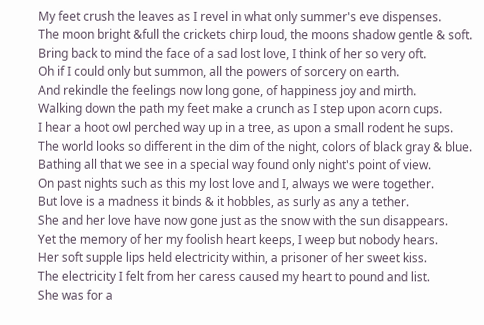My feet crush the leaves as I revel in what only summer's eve dispenses.
The moon bright &full the crickets chirp loud, the moons shadow gentle & soft.
Bring back to mind the face of a sad lost love, I think of her so very oft.
Oh if I could only but summon, all the powers of sorcery on earth.
And rekindle the feelings now long gone, of happiness joy and mirth.
Walking down the path my feet make a crunch as I step upon acorn cups.
I hear a hoot owl perched way up in a tree, as upon a small rodent he sups.
The world looks so different in the dim of the night, colors of black gray & blue.
Bathing all that we see in a special way found only night's point of view.
On past nights such as this my lost love and I, always we were together.
But love is a madness it binds & it hobbles, as surly as any a tether.
She and her love have now gone just as the snow with the sun disappears.
Yet the memory of her my foolish heart keeps, I weep but nobody hears.
Her soft supple lips held electricity within, a prisoner of her sweet kiss.
The electricity I felt from her caress caused my heart to pound and list.
She was for a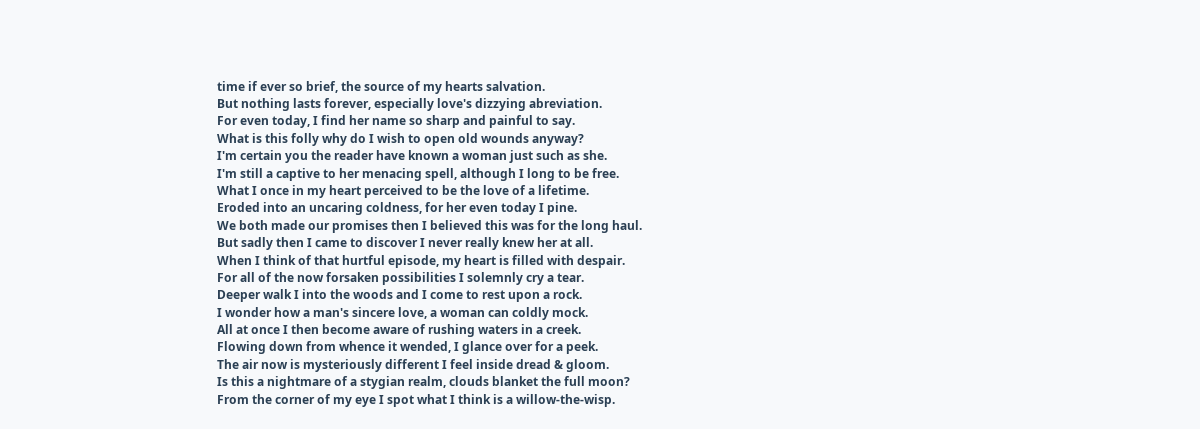time if ever so brief, the source of my hearts salvation.
But nothing lasts forever, especially love's dizzying abreviation.
For even today, I find her name so sharp and painful to say.
What is this folly why do I wish to open old wounds anyway?
I'm certain you the reader have known a woman just such as she.
I'm still a captive to her menacing spell, although I long to be free.
What I once in my heart perceived to be the love of a lifetime.
Eroded into an uncaring coldness, for her even today I pine.
We both made our promises then I believed this was for the long haul.
But sadly then I came to discover I never really knew her at all.
When I think of that hurtful episode, my heart is filled with despair.
For all of the now forsaken possibilities I solemnly cry a tear.
Deeper walk I into the woods and I come to rest upon a rock.
I wonder how a man's sincere love, a woman can coldly mock.
All at once I then become aware of rushing waters in a creek.
Flowing down from whence it wended, I glance over for a peek.
The air now is mysteriously different I feel inside dread & gloom.
Is this a nightmare of a stygian realm, clouds blanket the full moon?
From the corner of my eye I spot what I think is a willow-the-wisp.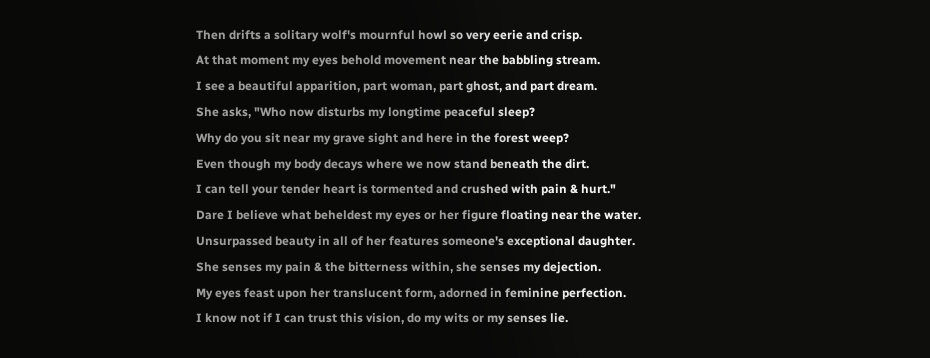Then drifts a solitary wolf's mournful howl so very eerie and crisp.
At that moment my eyes behold movement near the babbling stream.
I see a beautiful apparition, part woman, part ghost, and part dream.
She asks, "Who now disturbs my longtime peaceful sleep?
Why do you sit near my grave sight and here in the forest weep?
Even though my body decays where we now stand beneath the dirt.
I can tell your tender heart is tormented and crushed with pain & hurt."
Dare I believe what beheldest my eyes or her figure floating near the water.
Unsurpassed beauty in all of her features someone's exceptional daughter.
She senses my pain & the bitterness within, she senses my dejection.
My eyes feast upon her translucent form, adorned in feminine perfection.
I know not if I can trust this vision, do my wits or my senses lie.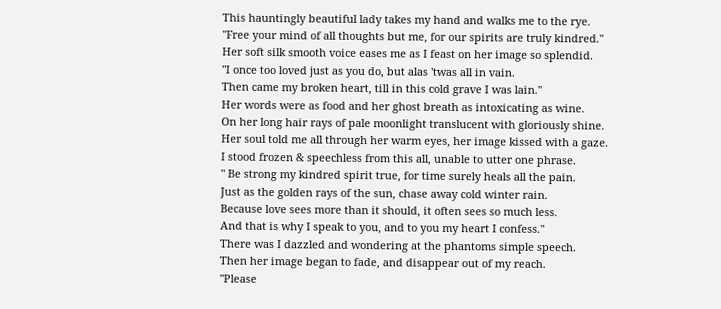This hauntingly beautiful lady takes my hand and walks me to the rye.
"Free your mind of all thoughts but me, for our spirits are truly kindred."
Her soft silk smooth voice eases me as I feast on her image so splendid.
"I once too loved just as you do, but alas 'twas all in vain.
Then came my broken heart, till in this cold grave I was lain."
Her words were as food and her ghost breath as intoxicating as wine.
On her long hair rays of pale moonlight translucent with gloriously shine.
Her soul told me all through her warm eyes, her image kissed with a gaze.
I stood frozen & speechless from this all, unable to utter one phrase.
" Be strong my kindred spirit true, for time surely heals all the pain.
Just as the golden rays of the sun, chase away cold winter rain.
Because love sees more than it should, it often sees so much less.
And that is why I speak to you, and to you my heart I confess."
There was I dazzled and wondering at the phantoms simple speech.
Then her image began to fade, and disappear out of my reach.
"Please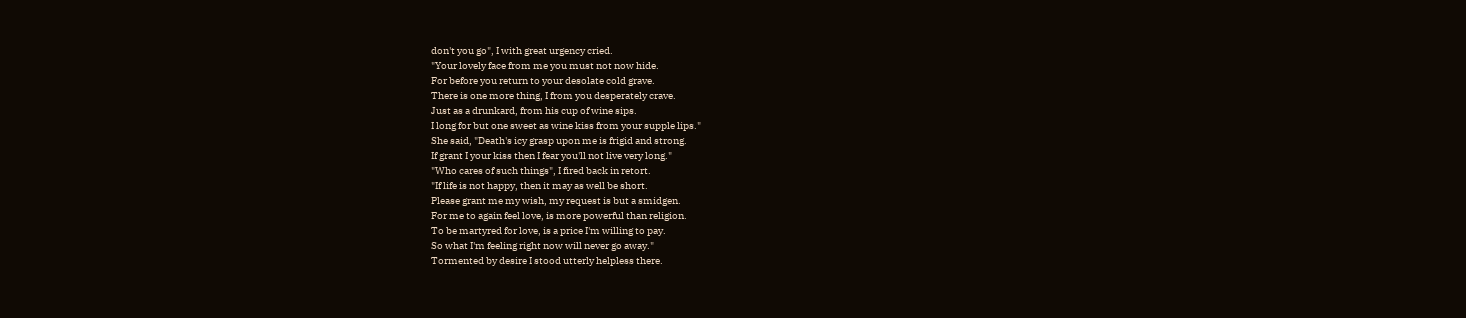don't you go", I with great urgency cried.
"Your lovely face from me you must not now hide.
For before you return to your desolate cold grave.
There is one more thing, I from you desperately crave.
Just as a drunkard, from his cup of wine sips.
I long for but one sweet as wine kiss from your supple lips."
She said, "Death's icy grasp upon me is frigid and strong.
If grant I your kiss then I fear you'll not live very long."
"Who cares of such things", I fired back in retort.
"If life is not happy, then it may as well be short.
Please grant me my wish, my request is but a smidgen.
For me to again feel love, is more powerful than religion.
To be martyred for love, is a price I'm willing to pay.
So what I'm feeling right now will never go away."
Tormented by desire I stood utterly helpless there.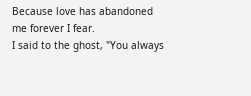Because love has abandoned me forever I fear.
I said to the ghost, "You always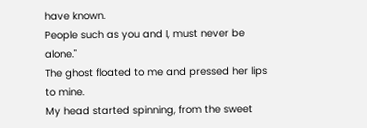have known.
People such as you and I, must never be alone."
The ghost floated to me and pressed her lips to mine.
My head started spinning, from the sweet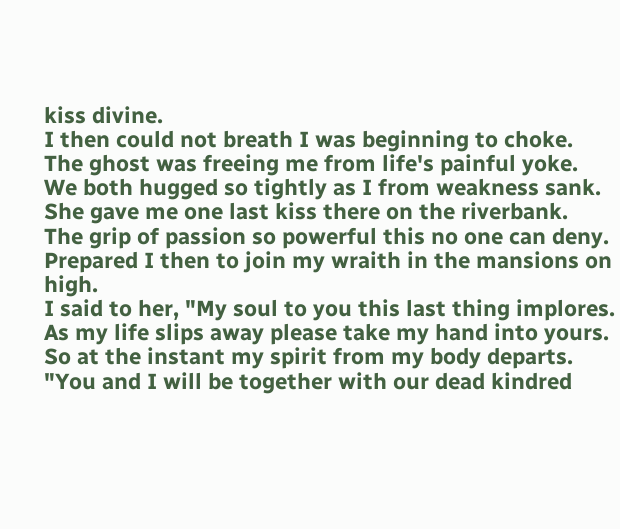kiss divine.
I then could not breath I was beginning to choke.
The ghost was freeing me from life's painful yoke.
We both hugged so tightly as I from weakness sank.
She gave me one last kiss there on the riverbank.
The grip of passion so powerful this no one can deny.
Prepared I then to join my wraith in the mansions on high.
I said to her, "My soul to you this last thing implores.
As my life slips away please take my hand into yours.
So at the instant my spirit from my body departs.
"You and I will be together with our dead kindred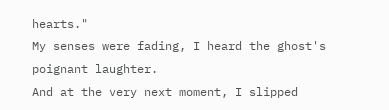hearts."
My senses were fading, I heard the ghost's poignant laughter.
And at the very next moment, I slipped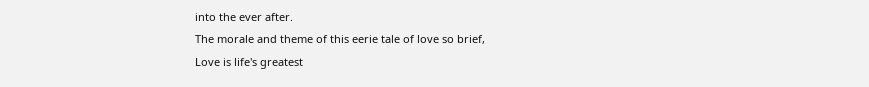into the ever after.
The morale and theme of this eerie tale of love so brief,
Love is life's greatest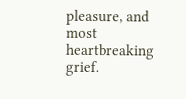pleasure, and most heartbreaking grief.